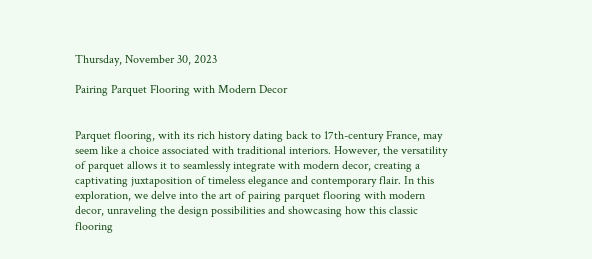Thursday, November 30, 2023

Pairing Parquet Flooring with Modern Decor


Parquet flooring, with its rich history dating back to 17th-century France, may seem like a choice associated with traditional interiors. However, the versatility of parquet allows it to seamlessly integrate with modern decor, creating a captivating juxtaposition of timeless elegance and contemporary flair. In this exploration, we delve into the art of pairing parquet flooring with modern decor, unraveling the design possibilities and showcasing how this classic flooring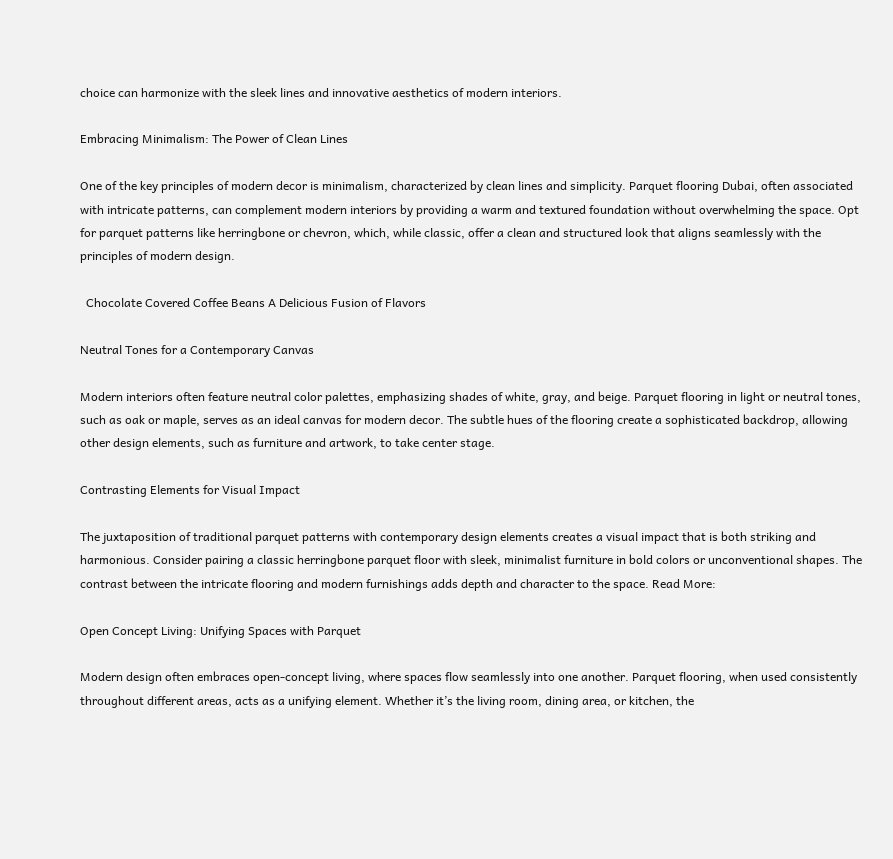choice can harmonize with the sleek lines and innovative aesthetics of modern interiors.

Embracing Minimalism: The Power of Clean Lines

One of the key principles of modern decor is minimalism, characterized by clean lines and simplicity. Parquet flooring Dubai, often associated with intricate patterns, can complement modern interiors by providing a warm and textured foundation without overwhelming the space. Opt for parquet patterns like herringbone or chevron, which, while classic, offer a clean and structured look that aligns seamlessly with the principles of modern design.

  Chocolate Covered Coffee Beans A Delicious Fusion of Flavors

Neutral Tones for a Contemporary Canvas

Modern interiors often feature neutral color palettes, emphasizing shades of white, gray, and beige. Parquet flooring in light or neutral tones, such as oak or maple, serves as an ideal canvas for modern decor. The subtle hues of the flooring create a sophisticated backdrop, allowing other design elements, such as furniture and artwork, to take center stage.

Contrasting Elements for Visual Impact

The juxtaposition of traditional parquet patterns with contemporary design elements creates a visual impact that is both striking and harmonious. Consider pairing a classic herringbone parquet floor with sleek, minimalist furniture in bold colors or unconventional shapes. The contrast between the intricate flooring and modern furnishings adds depth and character to the space. Read More:

Open Concept Living: Unifying Spaces with Parquet

Modern design often embraces open-concept living, where spaces flow seamlessly into one another. Parquet flooring, when used consistently throughout different areas, acts as a unifying element. Whether it’s the living room, dining area, or kitchen, the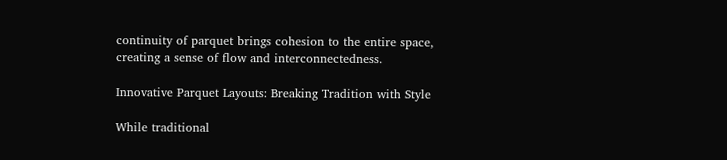continuity of parquet brings cohesion to the entire space, creating a sense of flow and interconnectedness.

Innovative Parquet Layouts: Breaking Tradition with Style

While traditional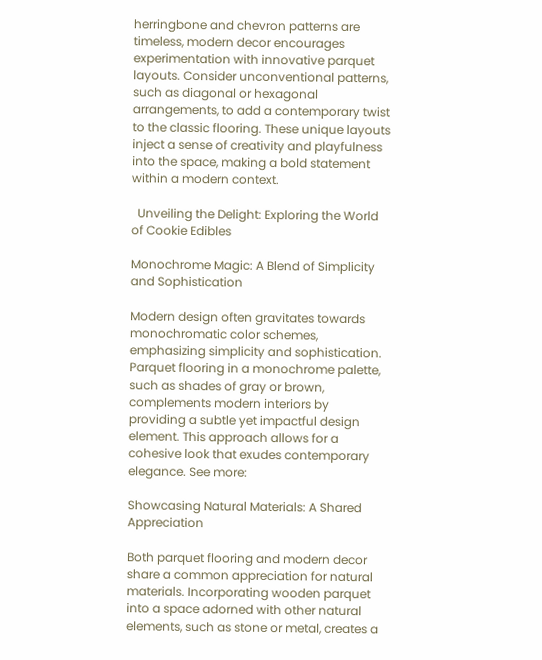herringbone and chevron patterns are timeless, modern decor encourages experimentation with innovative parquet layouts. Consider unconventional patterns, such as diagonal or hexagonal arrangements, to add a contemporary twist to the classic flooring. These unique layouts inject a sense of creativity and playfulness into the space, making a bold statement within a modern context.

  Unveiling the Delight: Exploring the World of Cookie Edibles

Monochrome Magic: A Blend of Simplicity and Sophistication

Modern design often gravitates towards monochromatic color schemes, emphasizing simplicity and sophistication. Parquet flooring in a monochrome palette, such as shades of gray or brown, complements modern interiors by providing a subtle yet impactful design element. This approach allows for a cohesive look that exudes contemporary elegance. See more:

Showcasing Natural Materials: A Shared Appreciation

Both parquet flooring and modern decor share a common appreciation for natural materials. Incorporating wooden parquet into a space adorned with other natural elements, such as stone or metal, creates a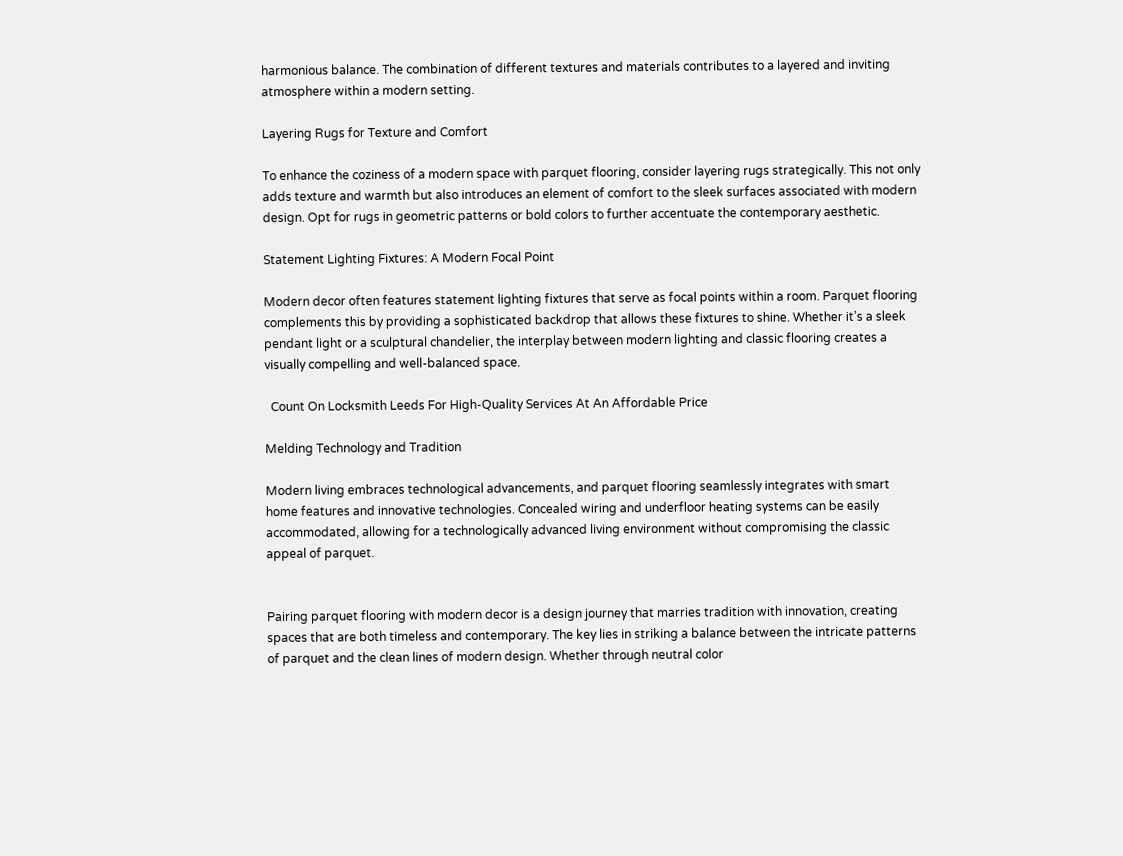harmonious balance. The combination of different textures and materials contributes to a layered and inviting atmosphere within a modern setting.

Layering Rugs for Texture and Comfort

To enhance the coziness of a modern space with parquet flooring, consider layering rugs strategically. This not only adds texture and warmth but also introduces an element of comfort to the sleek surfaces associated with modern design. Opt for rugs in geometric patterns or bold colors to further accentuate the contemporary aesthetic.

Statement Lighting Fixtures: A Modern Focal Point

Modern decor often features statement lighting fixtures that serve as focal points within a room. Parquet flooring complements this by providing a sophisticated backdrop that allows these fixtures to shine. Whether it’s a sleek pendant light or a sculptural chandelier, the interplay between modern lighting and classic flooring creates a visually compelling and well-balanced space.

  Count On Locksmith Leeds For High-Quality Services At An Affordable Price

Melding Technology and Tradition

Modern living embraces technological advancements, and parquet flooring seamlessly integrates with smart home features and innovative technologies. Concealed wiring and underfloor heating systems can be easily accommodated, allowing for a technologically advanced living environment without compromising the classic appeal of parquet.


Pairing parquet flooring with modern decor is a design journey that marries tradition with innovation, creating spaces that are both timeless and contemporary. The key lies in striking a balance between the intricate patterns of parquet and the clean lines of modern design. Whether through neutral color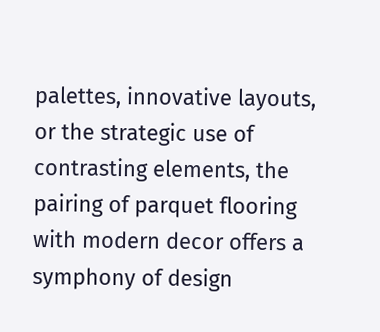palettes, innovative layouts, or the strategic use of contrasting elements, the pairing of parquet flooring with modern decor offers a symphony of design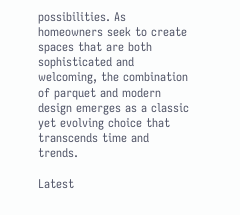possibilities. As homeowners seek to create spaces that are both sophisticated and welcoming, the combination of parquet and modern design emerges as a classic yet evolving choice that transcends time and trends.

Latest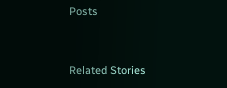Posts


Related Stories